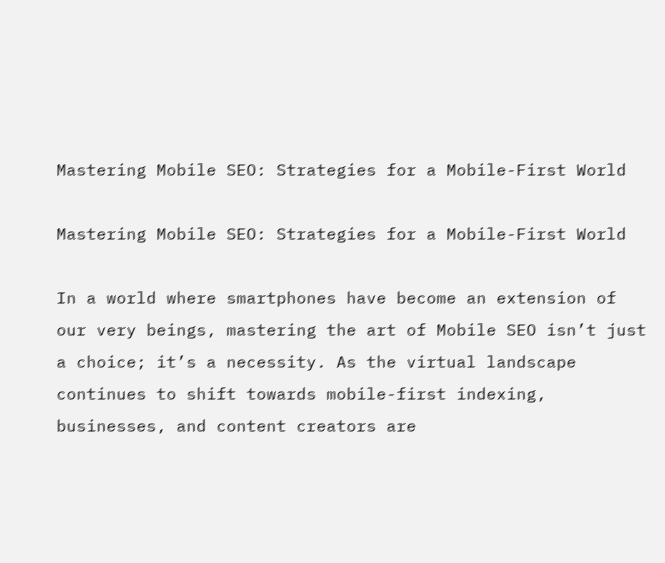Mastering Mobile SEO: Strategies for a Mobile-First World

Mastering Mobile SEO: Strategies for a Mobile-First World

In a world where smartphones have become an extension of our very beings, mastering the art of Mobile SEO isn’t just a choice; it’s a necessity. As the virtual landscape continues to shift towards mobile-first indexing, businesses, and content creators are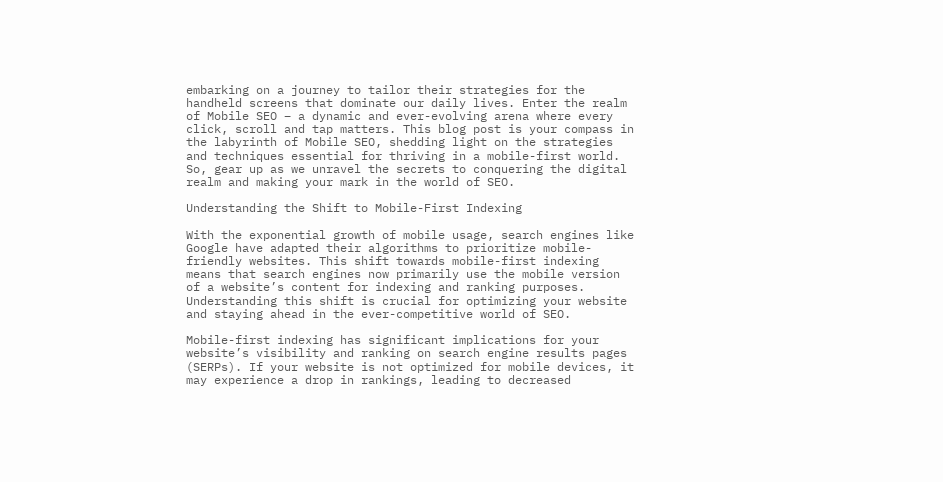embarking on a journey to tailor their strategies for the handheld screens that dominate our daily lives. Enter the realm of Mobile SEO – a dynamic and ever-evolving arena where every click, scroll and tap matters. This blog post is your compass in the labyrinth of Mobile SEO, shedding light on the strategies and techniques essential for thriving in a mobile-first world. So, gear up as we unravel the secrets to conquering the digital realm and making your mark in the world of SEO.

Understanding the Shift to Mobile-First Indexing

With the exponential growth of mobile usage, search engines like Google have adapted their algorithms to prioritize mobile-friendly websites. This shift towards mobile-first indexing means that search engines now primarily use the mobile version of a website’s content for indexing and ranking purposes. Understanding this shift is crucial for optimizing your website and staying ahead in the ever-competitive world of SEO.

Mobile-first indexing has significant implications for your website’s visibility and ranking on search engine results pages (SERPs). If your website is not optimized for mobile devices, it may experience a drop in rankings, leading to decreased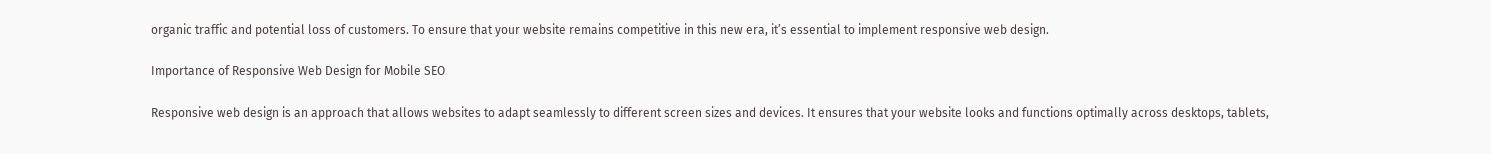organic traffic and potential loss of customers. To ensure that your website remains competitive in this new era, it’s essential to implement responsive web design.

Importance of Responsive Web Design for Mobile SEO

Responsive web design is an approach that allows websites to adapt seamlessly to different screen sizes and devices. It ensures that your website looks and functions optimally across desktops, tablets,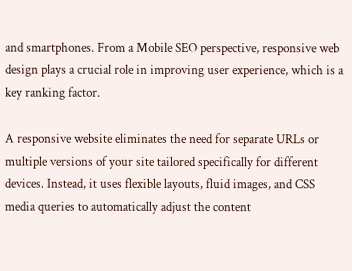and smartphones. From a Mobile SEO perspective, responsive web design plays a crucial role in improving user experience, which is a key ranking factor.

A responsive website eliminates the need for separate URLs or multiple versions of your site tailored specifically for different devices. Instead, it uses flexible layouts, fluid images, and CSS media queries to automatically adjust the content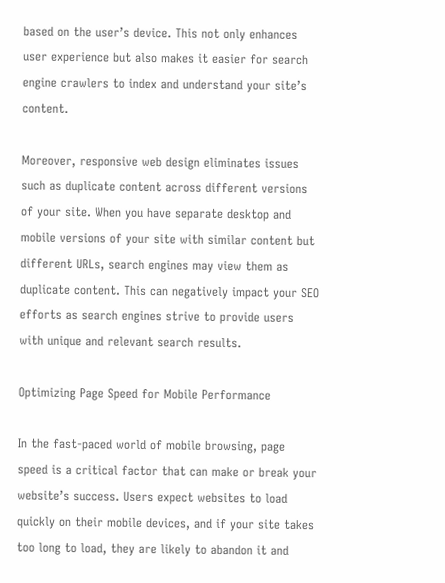based on the user’s device. This not only enhances user experience but also makes it easier for search engine crawlers to index and understand your site’s content.

Moreover, responsive web design eliminates issues such as duplicate content across different versions of your site. When you have separate desktop and mobile versions of your site with similar content but different URLs, search engines may view them as duplicate content. This can negatively impact your SEO efforts as search engines strive to provide users with unique and relevant search results.

Optimizing Page Speed for Mobile Performance

In the fast-paced world of mobile browsing, page speed is a critical factor that can make or break your website’s success. Users expect websites to load quickly on their mobile devices, and if your site takes too long to load, they are likely to abandon it and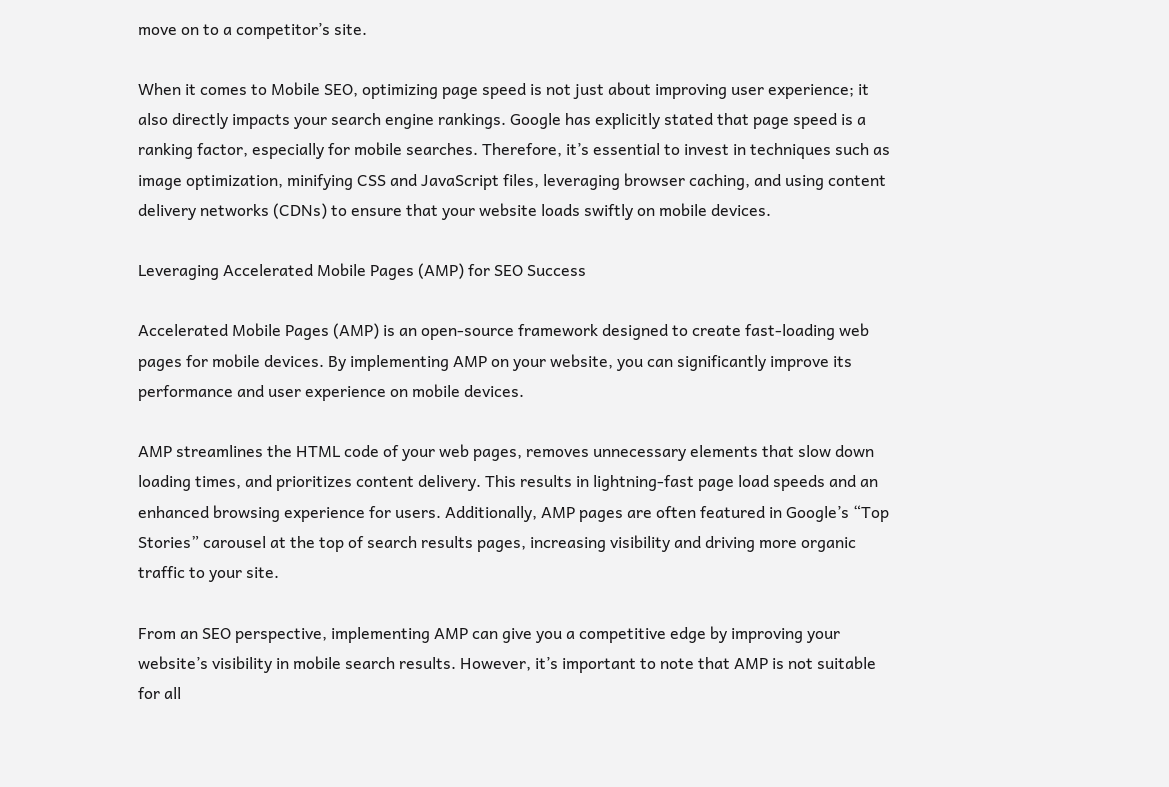move on to a competitor’s site.

When it comes to Mobile SEO, optimizing page speed is not just about improving user experience; it also directly impacts your search engine rankings. Google has explicitly stated that page speed is a ranking factor, especially for mobile searches. Therefore, it’s essential to invest in techniques such as image optimization, minifying CSS and JavaScript files, leveraging browser caching, and using content delivery networks (CDNs) to ensure that your website loads swiftly on mobile devices.

Leveraging Accelerated Mobile Pages (AMP) for SEO Success

Accelerated Mobile Pages (AMP) is an open-source framework designed to create fast-loading web pages for mobile devices. By implementing AMP on your website, you can significantly improve its performance and user experience on mobile devices.

AMP streamlines the HTML code of your web pages, removes unnecessary elements that slow down loading times, and prioritizes content delivery. This results in lightning-fast page load speeds and an enhanced browsing experience for users. Additionally, AMP pages are often featured in Google’s “Top Stories” carousel at the top of search results pages, increasing visibility and driving more organic traffic to your site.

From an SEO perspective, implementing AMP can give you a competitive edge by improving your website’s visibility in mobile search results. However, it’s important to note that AMP is not suitable for all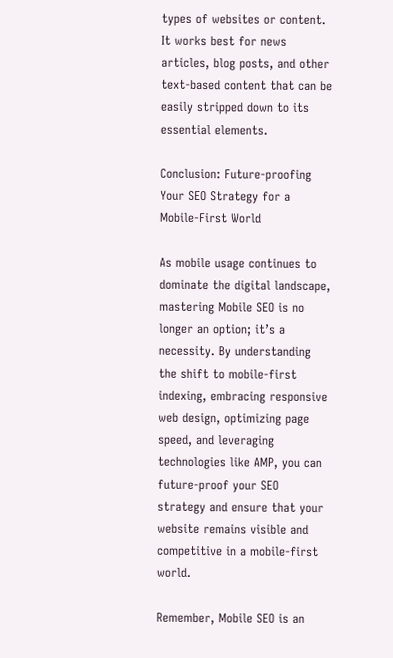types of websites or content. It works best for news articles, blog posts, and other text-based content that can be easily stripped down to its essential elements.

Conclusion: Future-proofing Your SEO Strategy for a Mobile-First World

As mobile usage continues to dominate the digital landscape, mastering Mobile SEO is no longer an option; it’s a necessity. By understanding the shift to mobile-first indexing, embracing responsive web design, optimizing page speed, and leveraging technologies like AMP, you can future-proof your SEO strategy and ensure that your website remains visible and competitive in a mobile-first world.

Remember, Mobile SEO is an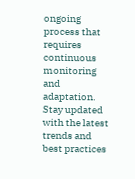ongoing process that requires continuous monitoring and adaptation. Stay updated with the latest trends and best practices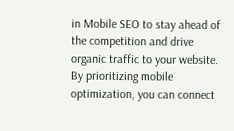in Mobile SEO to stay ahead of the competition and drive organic traffic to your website. By prioritizing mobile optimization, you can connect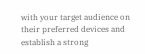with your target audience on their preferred devices and establish a strong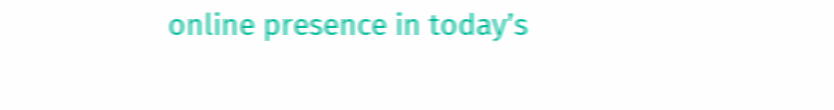online presence in today’s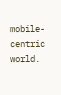mobile-centric world.